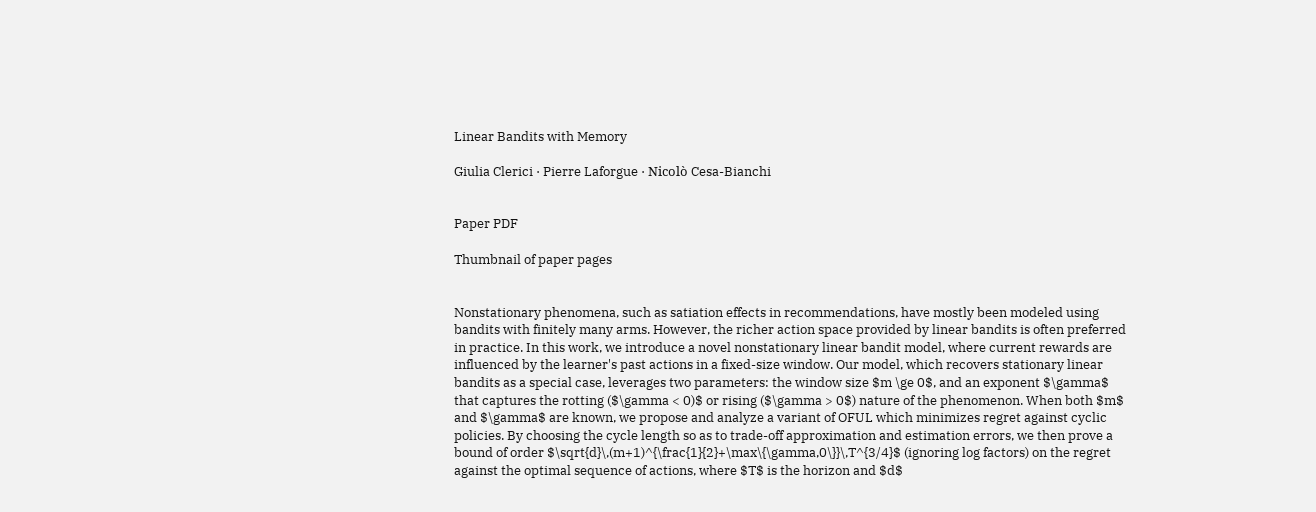Linear Bandits with Memory

Giulia Clerici · Pierre Laforgue · Nicolò Cesa-Bianchi


Paper PDF

Thumbnail of paper pages


Nonstationary phenomena, such as satiation effects in recommendations, have mostly been modeled using bandits with finitely many arms. However, the richer action space provided by linear bandits is often preferred in practice. In this work, we introduce a novel nonstationary linear bandit model, where current rewards are influenced by the learner's past actions in a fixed-size window. Our model, which recovers stationary linear bandits as a special case, leverages two parameters: the window size $m \ge 0$, and an exponent $\gamma$ that captures the rotting ($\gamma < 0)$ or rising ($\gamma > 0$) nature of the phenomenon. When both $m$ and $\gamma$ are known, we propose and analyze a variant of OFUL which minimizes regret against cyclic policies. By choosing the cycle length so as to trade-off approximation and estimation errors, we then prove a bound of order $\sqrt{d}\,(m+1)^{\frac{1}{2}+\max\{\gamma,0\}}\,T^{3/4}$ (ignoring log factors) on the regret against the optimal sequence of actions, where $T$ is the horizon and $d$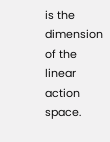is the dimension of the linear action space.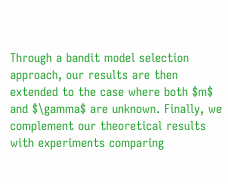Through a bandit model selection approach, our results are then extended to the case where both $m$ and $\gamma$ are unknown. Finally, we complement our theoretical results with experiments comparing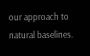our approach to natural baselines.